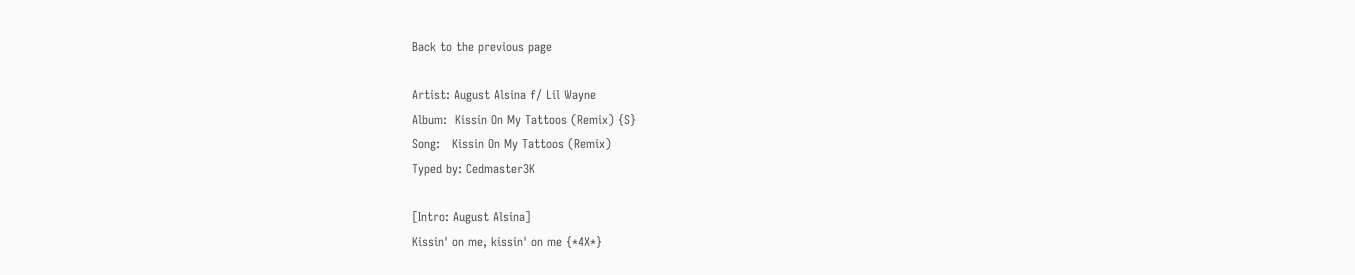Back to the previous page

Artist: August Alsina f/ Lil Wayne
Album:  Kissin On My Tattoos (Remix) {S}
Song:   Kissin On My Tattoos (Remix)
Typed by: Cedmaster3K

[Intro: August Alsina]
Kissin' on me, kissin' on me {*4X*}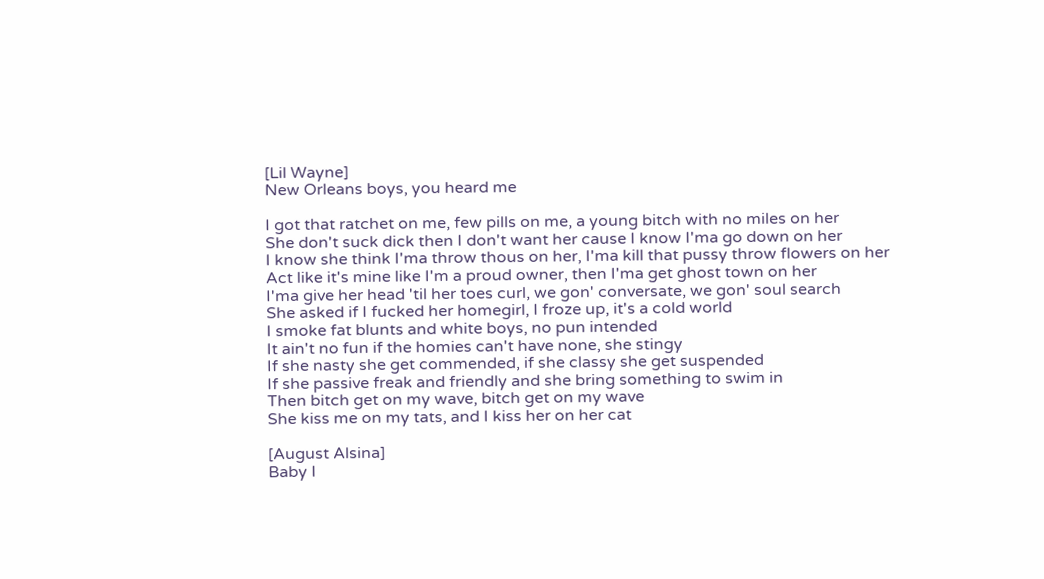[Lil Wayne]
New Orleans boys, you heard me

I got that ratchet on me, few pills on me, a young bitch with no miles on her
She don't suck dick then I don't want her cause I know I'ma go down on her
I know she think I'ma throw thous on her, I'ma kill that pussy throw flowers on her
Act like it's mine like I'm a proud owner, then I'ma get ghost town on her
I'ma give her head 'til her toes curl, we gon' conversate, we gon' soul search
She asked if I fucked her homegirl, I froze up, it's a cold world
I smoke fat blunts and white boys, no pun intended
It ain't no fun if the homies can't have none, she stingy
If she nasty she get commended, if she classy she get suspended
If she passive freak and friendly and she bring something to swim in
Then bitch get on my wave, bitch get on my wave
She kiss me on my tats, and I kiss her on her cat

[August Alsina]
Baby I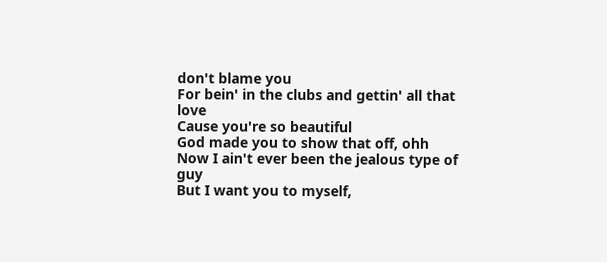don't blame you
For bein' in the clubs and gettin' all that love
Cause you're so beautiful
God made you to show that off, ohh
Now I ain't ever been the jealous type of guy
But I want you to myself,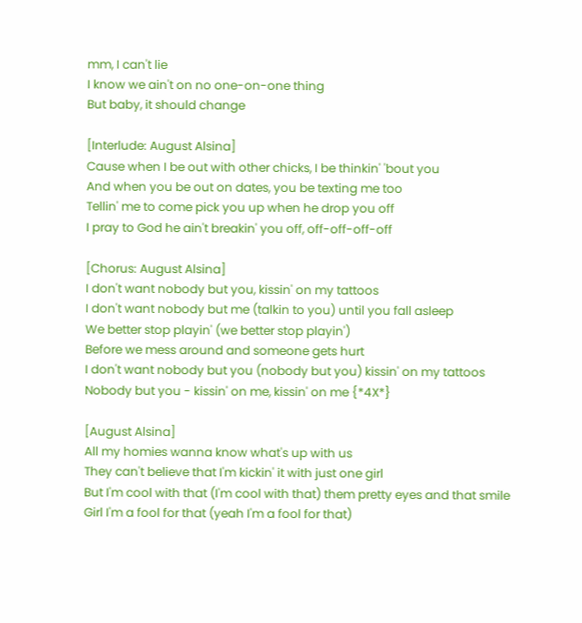mm, I can't lie
I know we ain't on no one-on-one thing
But baby, it should change

[Interlude: August Alsina]
Cause when I be out with other chicks, I be thinkin' 'bout you
And when you be out on dates, you be texting me too
Tellin' me to come pick you up when he drop you off
I pray to God he ain't breakin' you off, off-off-off-off

[Chorus: August Alsina]
I don't want nobody but you, kissin' on my tattoos
I don't want nobody but me (talkin to you) until you fall asleep
We better stop playin' (we better stop playin')
Before we mess around and someone gets hurt
I don't want nobody but you (nobody but you) kissin' on my tattoos
Nobody but you - kissin' on me, kissin' on me {*4X*}

[August Alsina]
All my homies wanna know what's up with us
They can't believe that I'm kickin' it with just one girl
But I'm cool with that (I'm cool with that) them pretty eyes and that smile
Girl I'm a fool for that (yeah I'm a fool for that)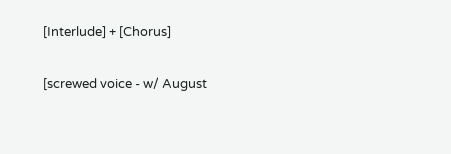[Interlude] + [Chorus]

[screwed voice - w/ August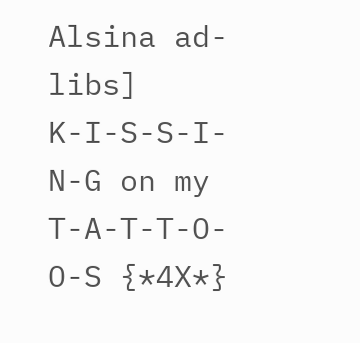Alsina ad-libs]
K-I-S-S-I-N-G on my T-A-T-T-O-O-S {*4X*}